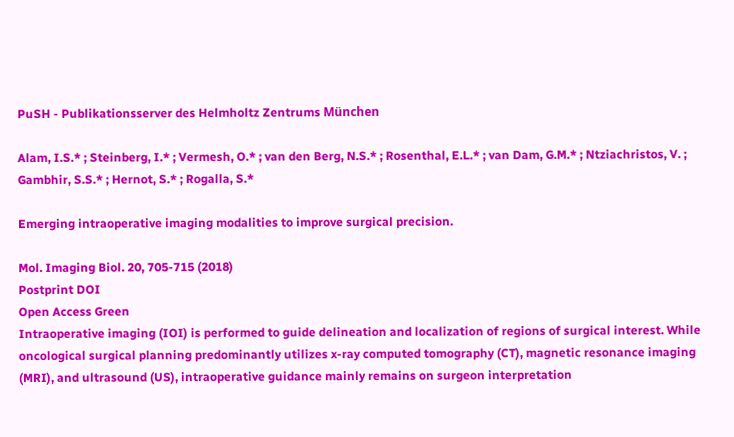PuSH - Publikationsserver des Helmholtz Zentrums München

Alam, I.S.* ; Steinberg, I.* ; Vermesh, O.* ; van den Berg, N.S.* ; Rosenthal, E.L.* ; van Dam, G.M.* ; Ntziachristos, V. ; Gambhir, S.S.* ; Hernot, S.* ; Rogalla, S.*

Emerging intraoperative imaging modalities to improve surgical precision.

Mol. Imaging Biol. 20, 705-715 (2018)
Postprint DOI
Open Access Green
Intraoperative imaging (IOI) is performed to guide delineation and localization of regions of surgical interest. While oncological surgical planning predominantly utilizes x-ray computed tomography (CT), magnetic resonance imaging (MRI), and ultrasound (US), intraoperative guidance mainly remains on surgeon interpretation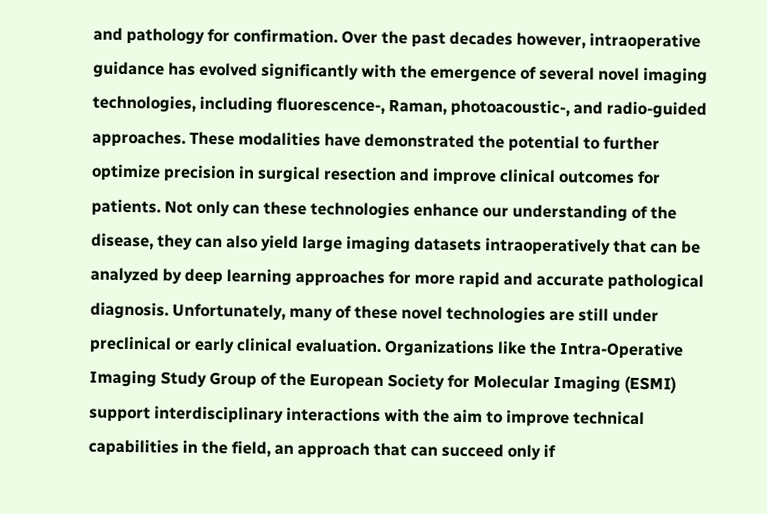and pathology for confirmation. Over the past decades however, intraoperative guidance has evolved significantly with the emergence of several novel imaging technologies, including fluorescence-, Raman, photoacoustic-, and radio-guided approaches. These modalities have demonstrated the potential to further optimize precision in surgical resection and improve clinical outcomes for patients. Not only can these technologies enhance our understanding of the disease, they can also yield large imaging datasets intraoperatively that can be analyzed by deep learning approaches for more rapid and accurate pathological diagnosis. Unfortunately, many of these novel technologies are still under preclinical or early clinical evaluation. Organizations like the Intra-Operative Imaging Study Group of the European Society for Molecular Imaging (ESMI) support interdisciplinary interactions with the aim to improve technical capabilities in the field, an approach that can succeed only if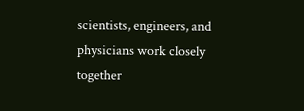scientists, engineers, and physicians work closely together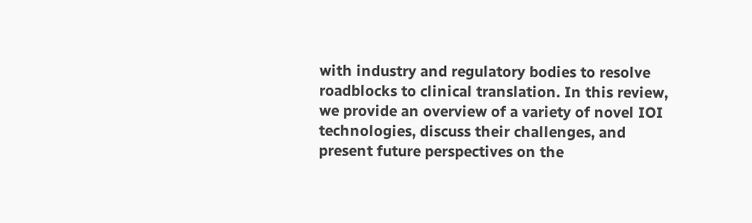with industry and regulatory bodies to resolve roadblocks to clinical translation. In this review, we provide an overview of a variety of novel IOI technologies, discuss their challenges, and present future perspectives on the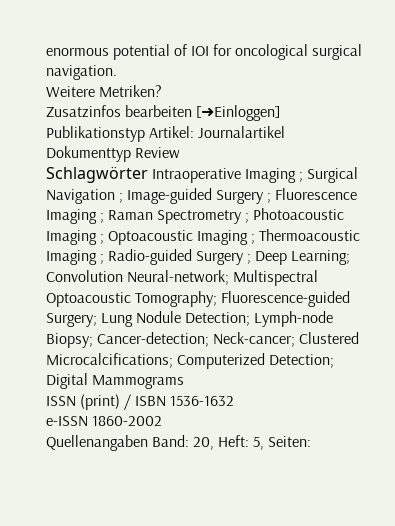enormous potential of IOI for oncological surgical navigation.
Weitere Metriken?
Zusatzinfos bearbeiten [➜Einloggen]
Publikationstyp Artikel: Journalartikel
Dokumenttyp Review
Schlagwörter Intraoperative Imaging ; Surgical Navigation ; Image-guided Surgery ; Fluorescence Imaging ; Raman Spectrometry ; Photoacoustic Imaging ; Optoacoustic Imaging ; Thermoacoustic Imaging ; Radio-guided Surgery ; Deep Learning; Convolution Neural-network; Multispectral Optoacoustic Tomography; Fluorescence-guided Surgery; Lung Nodule Detection; Lymph-node Biopsy; Cancer-detection; Neck-cancer; Clustered Microcalcifications; Computerized Detection; Digital Mammograms
ISSN (print) / ISBN 1536-1632
e-ISSN 1860-2002
Quellenangaben Band: 20, Heft: 5, Seiten: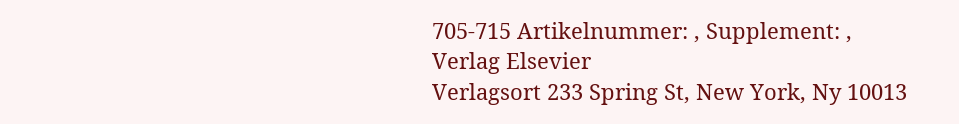705-715 Artikelnummer: , Supplement: ,
Verlag Elsevier
Verlagsort 233 Spring St, New York, Ny 10013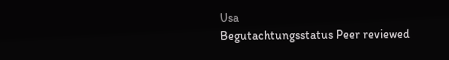Usa
Begutachtungsstatus Peer reviewed